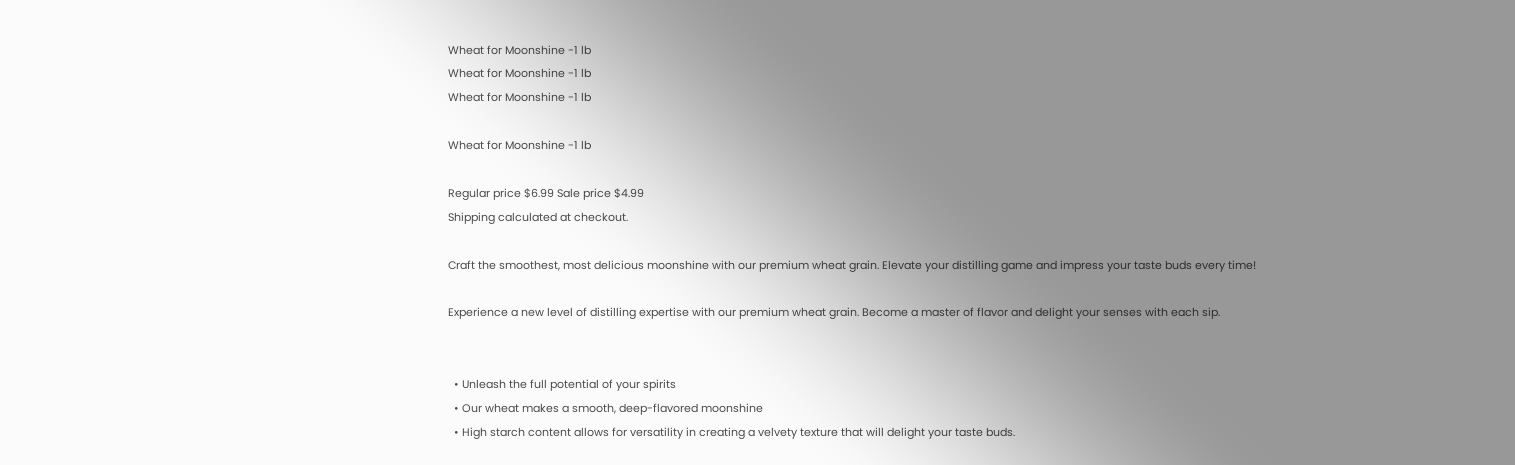Wheat for Moonshine -1 lb
Wheat for Moonshine -1 lb
Wheat for Moonshine -1 lb

Wheat for Moonshine -1 lb

Regular price $6.99 Sale price $4.99
Shipping calculated at checkout.

Craft the smoothest, most delicious moonshine with our premium wheat grain. Elevate your distilling game and impress your taste buds every time!

Experience a new level of distilling expertise with our premium wheat grain. Become a master of flavor and delight your senses with each sip.


  • Unleash the full potential of your spirits
  • Our wheat makes a smooth, deep-flavored moonshine
  • High starch content allows for versatility in creating a velvety texture that will delight your taste buds.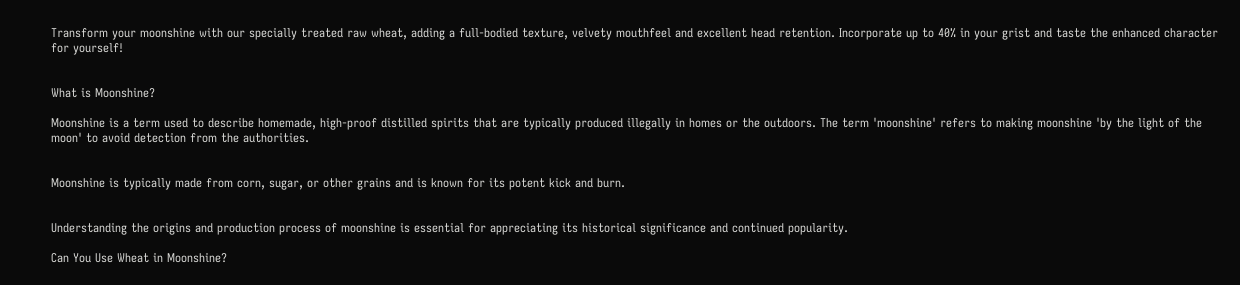Transform your moonshine with our specially treated raw wheat, adding a full-bodied texture, velvety mouthfeel and excellent head retention. Incorporate up to 40% in your grist and taste the enhanced character for yourself!


What is Moonshine?

Moonshine is a term used to describe homemade, high-proof distilled spirits that are typically produced illegally in homes or the outdoors. The term 'moonshine' refers to making moonshine 'by the light of the moon' to avoid detection from the authorities.


Moonshine is typically made from corn, sugar, or other grains and is known for its potent kick and burn.


Understanding the origins and production process of moonshine is essential for appreciating its historical significance and continued popularity.

Can You Use Wheat in Moonshine?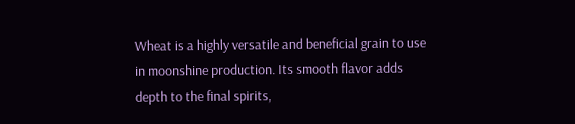Wheat is a highly versatile and beneficial grain to use in moonshine production. Its smooth flavor adds depth to the final spirits,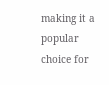making it a popular choice for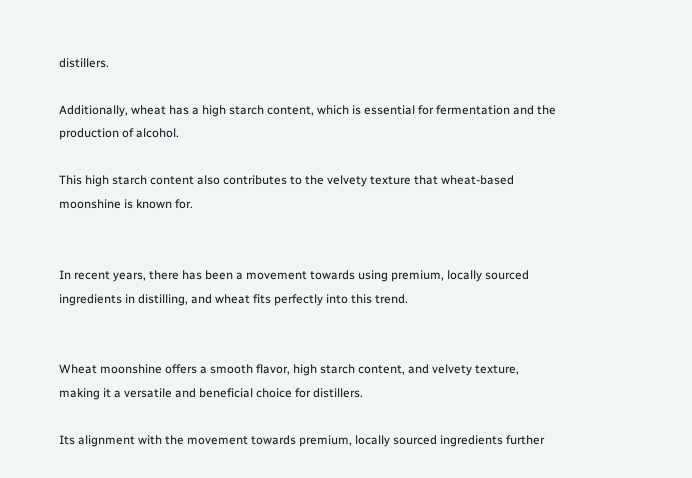distillers.

Additionally, wheat has a high starch content, which is essential for fermentation and the production of alcohol.

This high starch content also contributes to the velvety texture that wheat-based moonshine is known for.


In recent years, there has been a movement towards using premium, locally sourced ingredients in distilling, and wheat fits perfectly into this trend.


Wheat moonshine offers a smooth flavor, high starch content, and velvety texture, making it a versatile and beneficial choice for distillers.

Its alignment with the movement towards premium, locally sourced ingredients further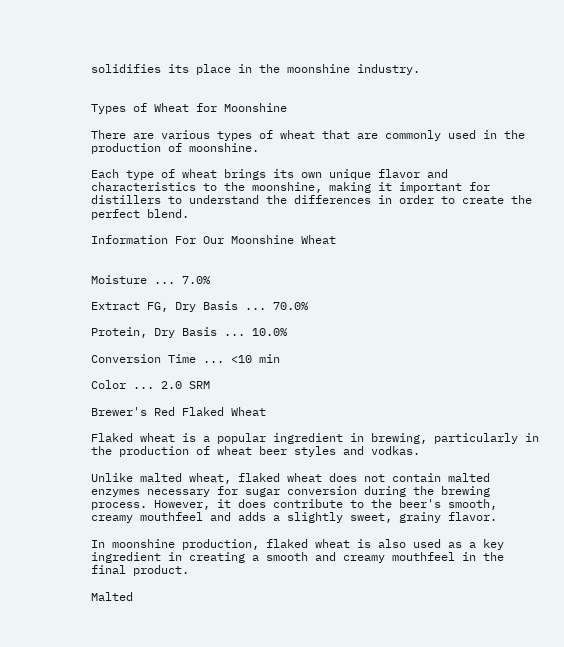solidifies its place in the moonshine industry.


Types of Wheat for Moonshine

There are various types of wheat that are commonly used in the production of moonshine.

Each type of wheat brings its own unique flavor and characteristics to the moonshine, making it important for distillers to understand the differences in order to create the perfect blend.

Information For Our Moonshine Wheat


Moisture ... 7.0%

Extract FG, Dry Basis ... 70.0%

Protein, Dry Basis ... 10.0%

Conversion Time ... <10 min

Color ... 2.0 SRM

Brewer's Red Flaked Wheat

Flaked wheat is a popular ingredient in brewing, particularly in the production of wheat beer styles and vodkas.

Unlike malted wheat, flaked wheat does not contain malted enzymes necessary for sugar conversion during the brewing process. However, it does contribute to the beer's smooth, creamy mouthfeel and adds a slightly sweet, grainy flavor.

In moonshine production, flaked wheat is also used as a key ingredient in creating a smooth and creamy mouthfeel in the final product.

Malted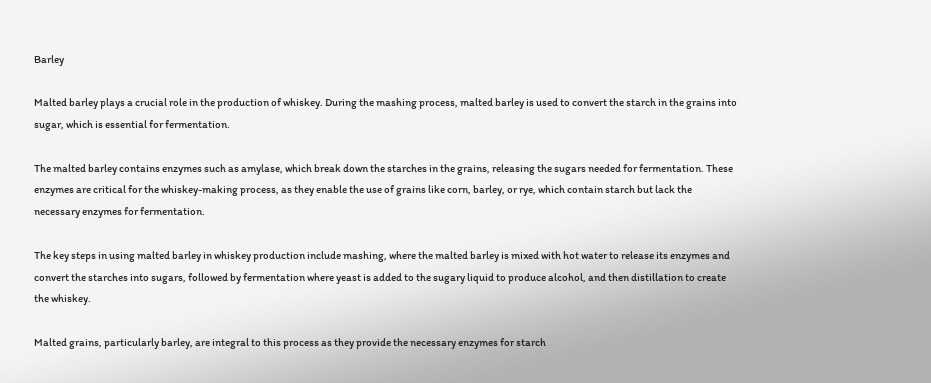Barley

Malted barley plays a crucial role in the production of whiskey. During the mashing process, malted barley is used to convert the starch in the grains into sugar, which is essential for fermentation.

The malted barley contains enzymes such as amylase, which break down the starches in the grains, releasing the sugars needed for fermentation. These enzymes are critical for the whiskey-making process, as they enable the use of grains like corn, barley, or rye, which contain starch but lack the necessary enzymes for fermentation.

The key steps in using malted barley in whiskey production include mashing, where the malted barley is mixed with hot water to release its enzymes and convert the starches into sugars, followed by fermentation where yeast is added to the sugary liquid to produce alcohol, and then distillation to create the whiskey.

Malted grains, particularly barley, are integral to this process as they provide the necessary enzymes for starch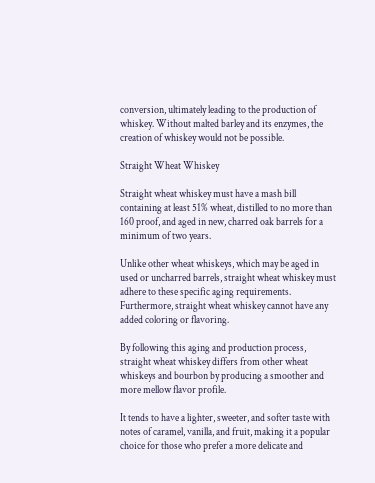conversion, ultimately leading to the production of whiskey. Without malted barley and its enzymes, the creation of whiskey would not be possible.

Straight Wheat Whiskey

Straight wheat whiskey must have a mash bill containing at least 51% wheat, distilled to no more than 160 proof, and aged in new, charred oak barrels for a minimum of two years.

Unlike other wheat whiskeys, which may be aged in used or uncharred barrels, straight wheat whiskey must adhere to these specific aging requirements. Furthermore, straight wheat whiskey cannot have any added coloring or flavoring.

By following this aging and production process, straight wheat whiskey differs from other wheat whiskeys and bourbon by producing a smoother and more mellow flavor profile.

It tends to have a lighter, sweeter, and softer taste with notes of caramel, vanilla, and fruit, making it a popular choice for those who prefer a more delicate and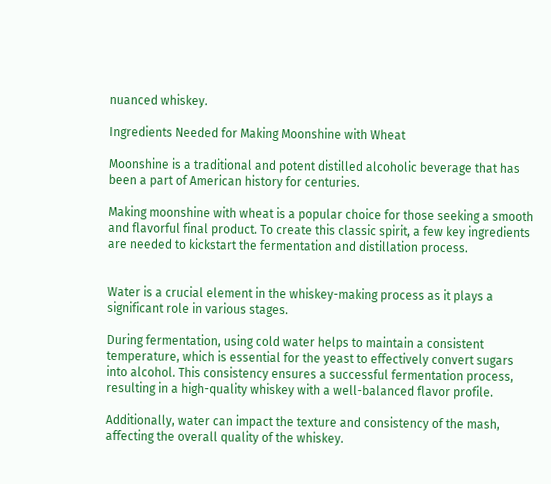nuanced whiskey.

Ingredients Needed for Making Moonshine with Wheat

Moonshine is a traditional and potent distilled alcoholic beverage that has been a part of American history for centuries.

Making moonshine with wheat is a popular choice for those seeking a smooth and flavorful final product. To create this classic spirit, a few key ingredients are needed to kickstart the fermentation and distillation process.


Water is a crucial element in the whiskey-making process as it plays a significant role in various stages.

During fermentation, using cold water helps to maintain a consistent temperature, which is essential for the yeast to effectively convert sugars into alcohol. This consistency ensures a successful fermentation process, resulting in a high-quality whiskey with a well-balanced flavor profile.

Additionally, water can impact the texture and consistency of the mash, affecting the overall quality of the whiskey.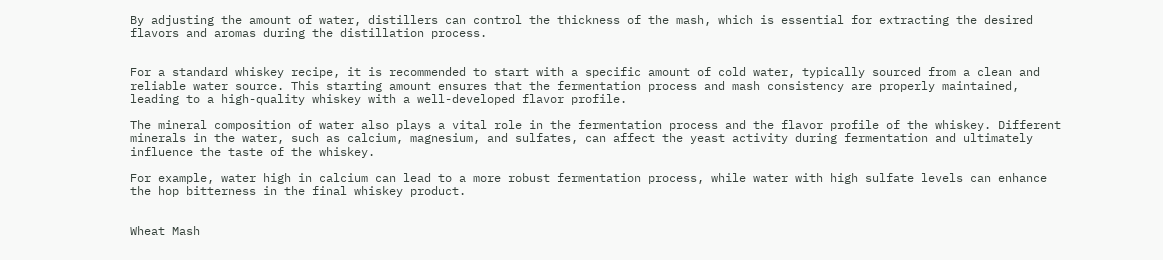By adjusting the amount of water, distillers can control the thickness of the mash, which is essential for extracting the desired flavors and aromas during the distillation process.


For a standard whiskey recipe, it is recommended to start with a specific amount of cold water, typically sourced from a clean and reliable water source. This starting amount ensures that the fermentation process and mash consistency are properly maintained, leading to a high-quality whiskey with a well-developed flavor profile.

The mineral composition of water also plays a vital role in the fermentation process and the flavor profile of the whiskey. Different minerals in the water, such as calcium, magnesium, and sulfates, can affect the yeast activity during fermentation and ultimately influence the taste of the whiskey.

For example, water high in calcium can lead to a more robust fermentation process, while water with high sulfate levels can enhance the hop bitterness in the final whiskey product.


Wheat Mash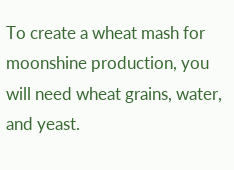To create a wheat mash for moonshine production, you will need wheat grains, water, and yeast.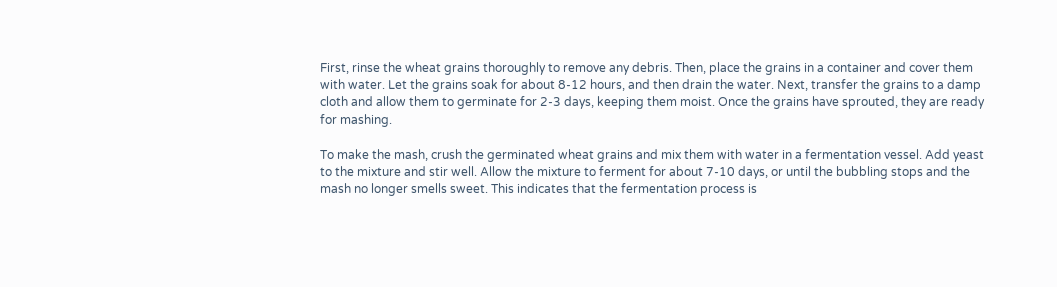First, rinse the wheat grains thoroughly to remove any debris. Then, place the grains in a container and cover them with water. Let the grains soak for about 8-12 hours, and then drain the water. Next, transfer the grains to a damp cloth and allow them to germinate for 2-3 days, keeping them moist. Once the grains have sprouted, they are ready for mashing.

To make the mash, crush the germinated wheat grains and mix them with water in a fermentation vessel. Add yeast to the mixture and stir well. Allow the mixture to ferment for about 7-10 days, or until the bubbling stops and the mash no longer smells sweet. This indicates that the fermentation process is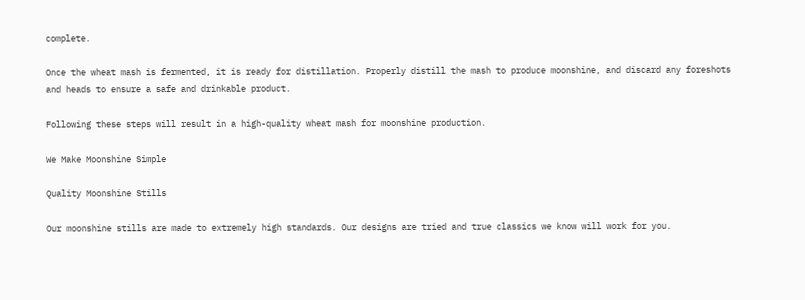complete.

Once the wheat mash is fermented, it is ready for distillation. Properly distill the mash to produce moonshine, and discard any foreshots and heads to ensure a safe and drinkable product.

Following these steps will result in a high-quality wheat mash for moonshine production.

We Make Moonshine Simple

Quality Moonshine Stills

Our moonshine stills are made to extremely high standards. Our designs are tried and true classics we know will work for you.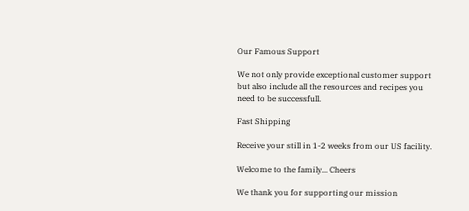Our Famous Support

We not only provide exceptional customer support but also include all the resources and recipes you need to be successfull.

Fast Shipping

Receive your still in 1-2 weeks from our US facility.

Welcome to the family... Cheers

We thank you for supporting our mission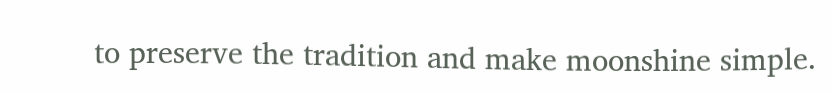to preserve the tradition and make moonshine simple.